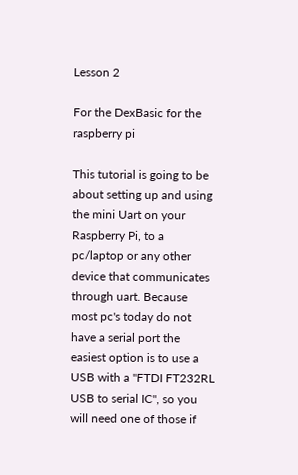Lesson 2

For the DexBasic for the raspberry pi

This tutorial is going to be about setting up and using the mini Uart on your Raspberry Pi, to a pc/laptop or any other device that communicates through uart. Because most pc's today do not have a serial port the easiest option is to use a USB with a "FTDI FT232RL USB to serial IC", so you will need one of those if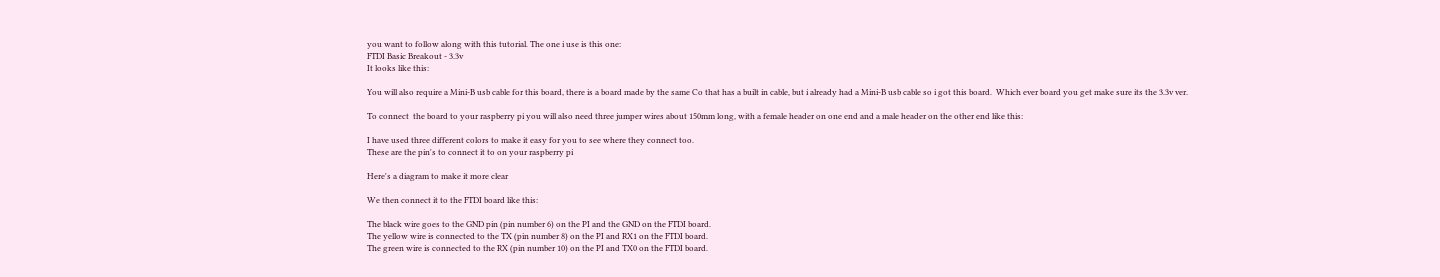you want to follow along with this tutorial. The one i use is this one:
FTDI Basic Breakout - 3.3v
It looks like this:

You will also require a Mini-B usb cable for this board, there is a board made by the same Co that has a built in cable, but i already had a Mini-B usb cable so i got this board.  Which ever board you get make sure its the 3.3v ver.

To connect  the board to your raspberry pi you will also need three jumper wires about 150mm long, with a female header on one end and a male header on the other end like this:

I have used three different colors to make it easy for you to see where they connect too.
These are the pin's to connect it to on your raspberry pi

Here's a diagram to make it more clear

We then connect it to the FTDI board like this:

The black wire goes to the GND pin (pin number 6) on the PI and the GND on the FTDI board.
The yellow wire is connected to the TX (pin number 8) on the PI and RX1 on the FTDI board.
The green wire is connected to the RX (pin number 10) on the PI and TX0 on the FTDI board.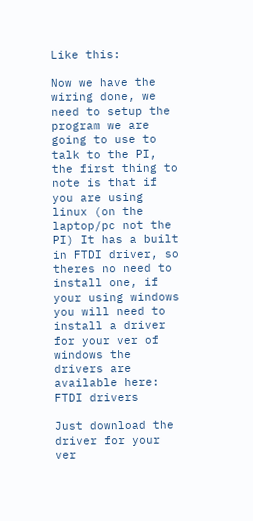Like this:

Now we have the wiring done, we need to setup the program we are going to use to talk to the PI, the first thing to note is that if you are using linux (on the laptop/pc not the PI) It has a built in FTDI driver, so theres no need to install one, if your using windows you will need to install a driver for your ver of windows the drivers are available here: FTDI drivers

Just download the driver for your ver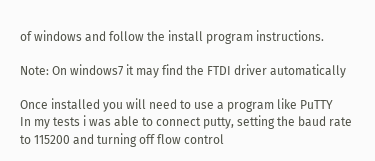of windows and follow the install program instructions.

Note: On windows7 it may find the FTDI driver automatically

Once installed you will need to use a program like PuTTY
In my tests i was able to connect putty, setting the baud rate to 115200 and turning off flow control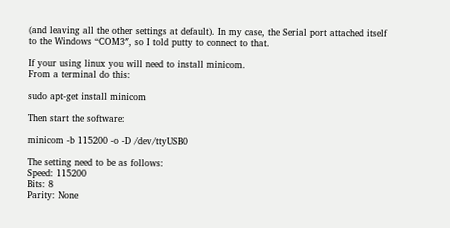(and leaving all the other settings at default). In my case, the Serial port attached itself to the Windows “COM3″, so I told putty to connect to that.

If your using linux you will need to install minicom.
From a terminal do this:

sudo apt-get install minicom

Then start the software:

minicom -b 115200 -o -D /dev/ttyUSB0

The setting need to be as follows:
Speed: 115200
Bits: 8
Parity: None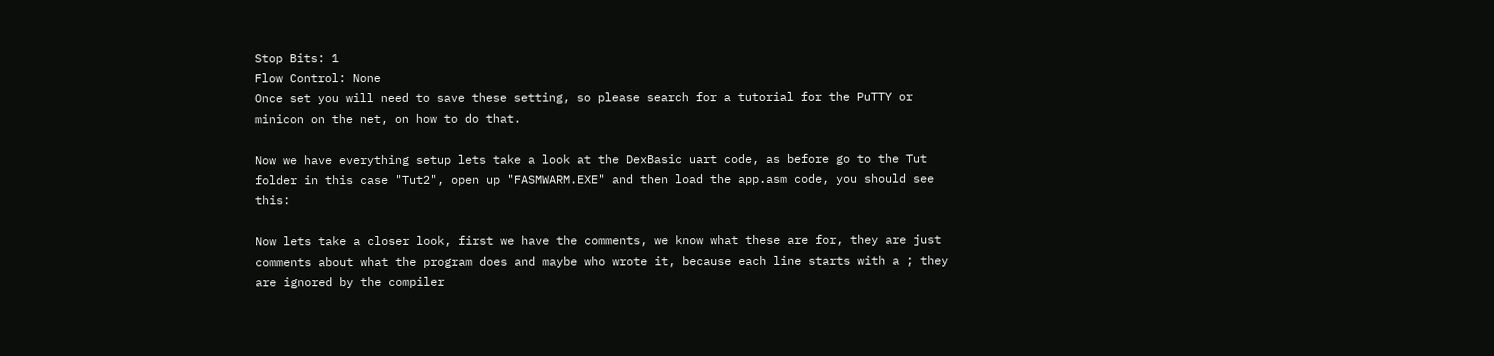Stop Bits: 1
Flow Control: None
Once set you will need to save these setting, so please search for a tutorial for the PuTTY or minicon on the net, on how to do that.

Now we have everything setup lets take a look at the DexBasic uart code, as before go to the Tut folder in this case "Tut2", open up "FASMWARM.EXE" and then load the app.asm code, you should see this:

Now lets take a closer look, first we have the comments, we know what these are for, they are just comments about what the program does and maybe who wrote it, because each line starts with a ; they are ignored by the compiler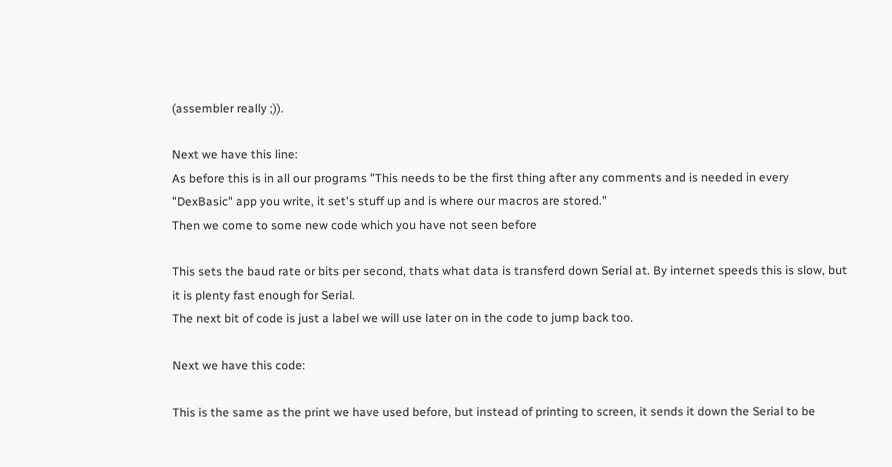(assembler really ;)).

Next we have this line:
As before this is in all our programs "This needs to be the first thing after any comments and is needed in every "DexBasic" app you write, it set's stuff up and is where our macros are stored."
Then we come to some new code which you have not seen before

This sets the baud rate or bits per second, thats what data is transferd down Serial at. By internet speeds this is slow, but it is plenty fast enough for Serial.
The next bit of code is just a label we will use later on in the code to jump back too.

Next we have this code:

This is the same as the print we have used before, but instead of printing to screen, it sends it down the Serial to be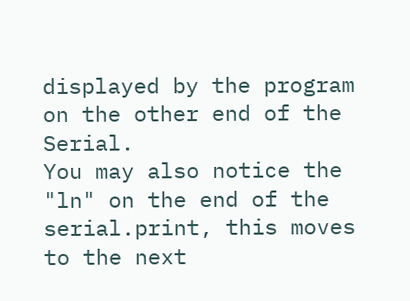displayed by the program on the other end of the Serial.
You may also notice the "ln" on the end of the serial.print, this moves to the next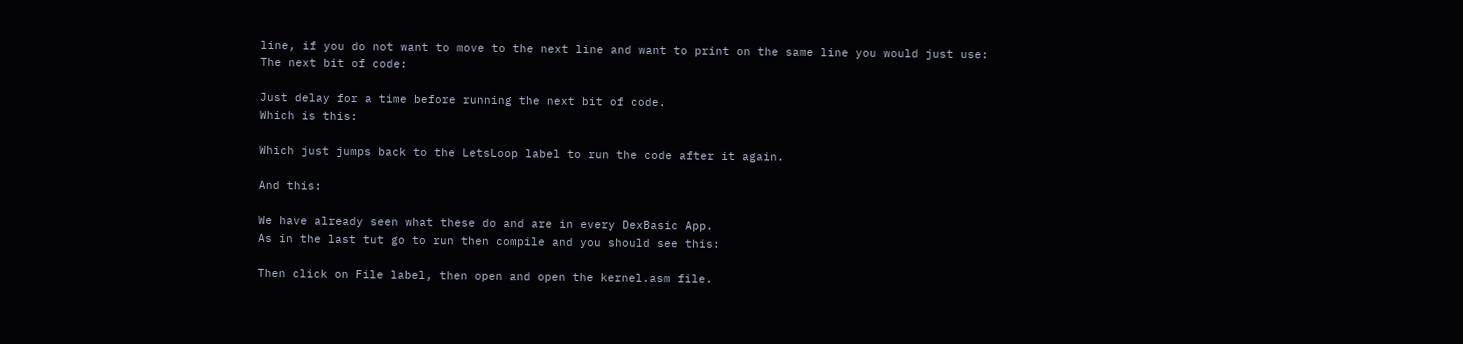line, if you do not want to move to the next line and want to print on the same line you would just use:
The next bit of code:

Just delay for a time before running the next bit of code.
Which is this:

Which just jumps back to the LetsLoop label to run the code after it again.

And this:

We have already seen what these do and are in every DexBasic App.
As in the last tut go to run then compile and you should see this:

Then click on File label, then open and open the kernel.asm file.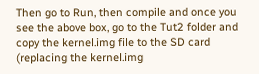Then go to Run, then compile and once you see the above box, go to the Tut2 folder and copy the kernel.img file to the SD card (replacing the kernel.img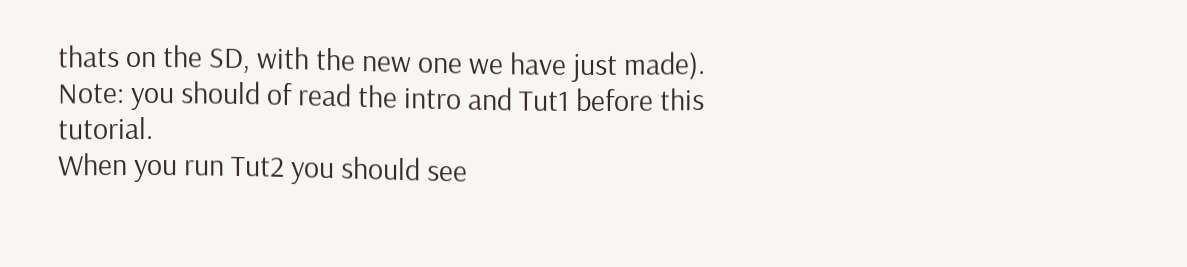thats on the SD, with the new one we have just made).
Note: you should of read the intro and Tut1 before this tutorial.
When you run Tut2 you should see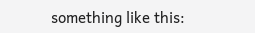something like this: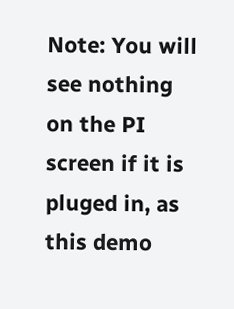Note: You will see nothing on the PI screen if it is pluged in, as this demo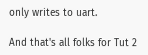only writes to uart.

And that's all folks for Tut 2